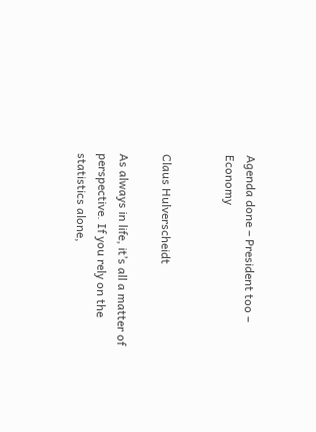Agenda done – President too – Economy


Claus Hulverscheidt

As always in life, it’s all a matter of perspective. If you rely on the statistics alone,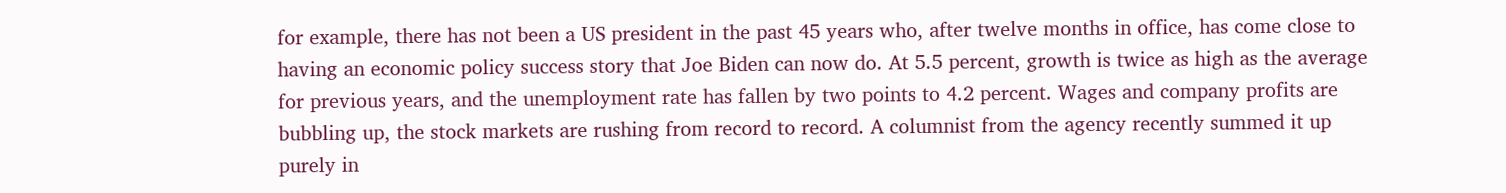for example, there has not been a US president in the past 45 years who, after twelve months in office, has come close to having an economic policy success story that Joe Biden can now do. At 5.5 percent, growth is twice as high as the average for previous years, and the unemployment rate has fallen by two points to 4.2 percent. Wages and company profits are bubbling up, the stock markets are rushing from record to record. A columnist from the agency recently summed it up purely in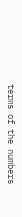terms of the numbers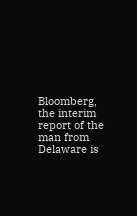Bloomberg, the interim report of the man from Delaware is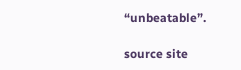“unbeatable”.

source site